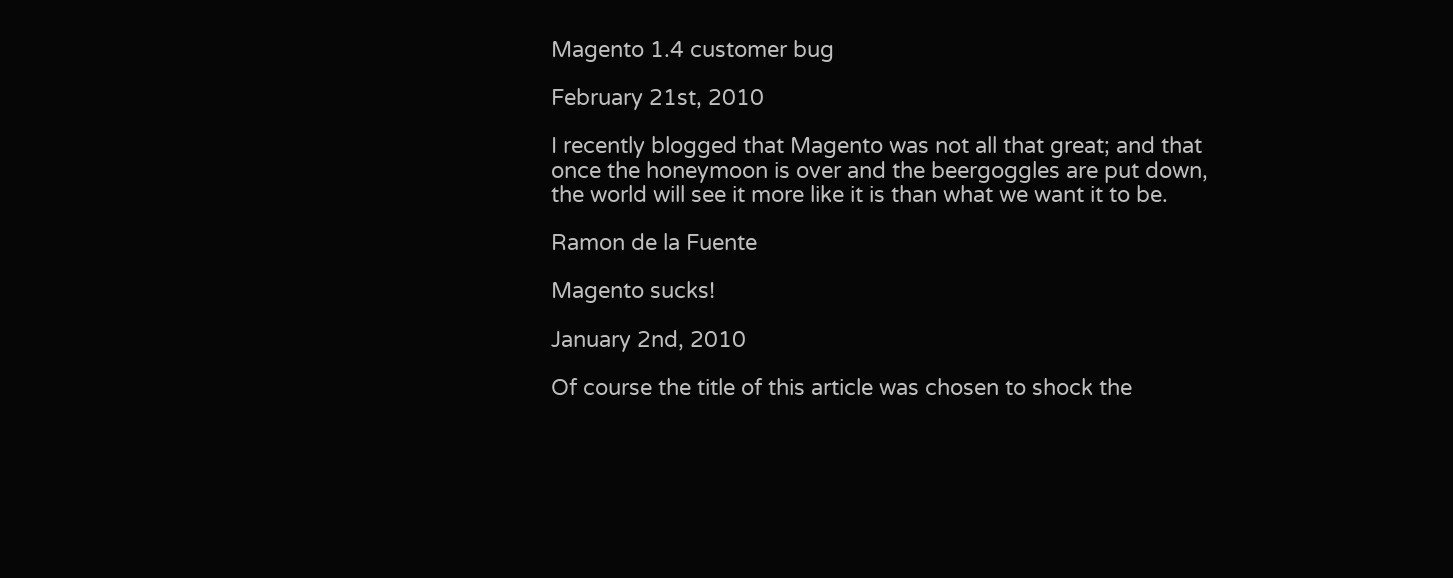Magento 1.4 customer bug

February 21st, 2010

I recently blogged that Magento was not all that great; and that once the honeymoon is over and the beergoggles are put down, the world will see it more like it is than what we want it to be.

Ramon de la Fuente

Magento sucks!

January 2nd, 2010

Of course the title of this article was chosen to shock the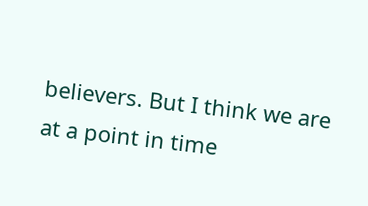believers. But I think we are at a point in time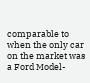comparable to when the only car on the market was a Ford Model-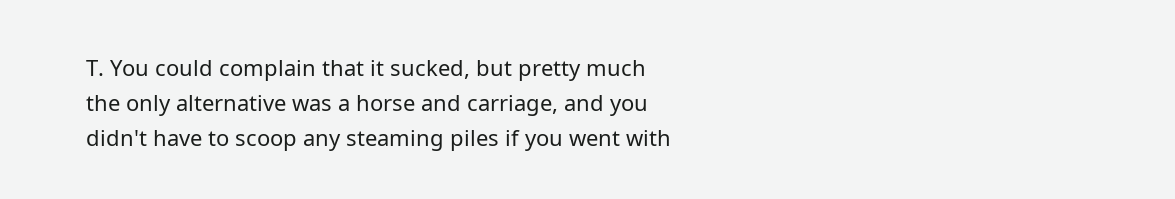T. You could complain that it sucked, but pretty much the only alternative was a horse and carriage, and you didn't have to scoop any steaming piles if you went with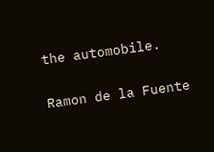the automobile.

Ramon de la Fuente